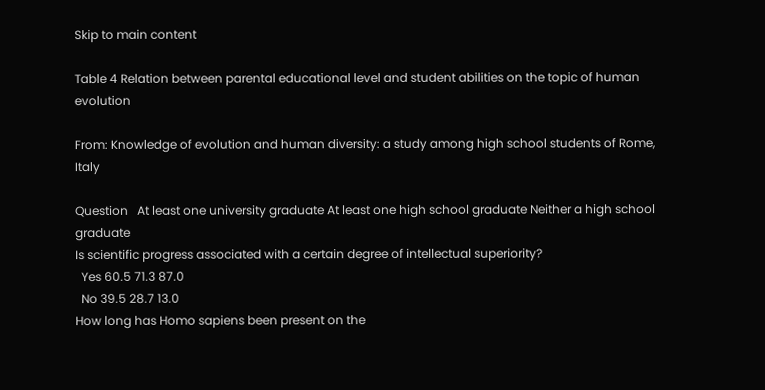Skip to main content

Table 4 Relation between parental educational level and student abilities on the topic of human evolution

From: Knowledge of evolution and human diversity: a study among high school students of Rome, Italy

Question   At least one university graduate At least one high school graduate Neither a high school graduate
Is scientific progress associated with a certain degree of intellectual superiority?
  Yes 60.5 71.3 87.0
  No 39.5 28.7 13.0
How long has Homo sapiens been present on the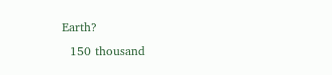Earth?
  150 thousand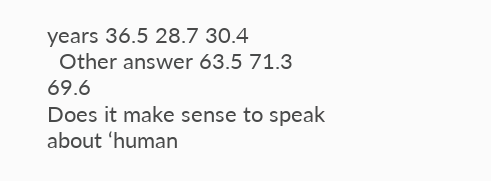years 36.5 28.7 30.4
  Other answer 63.5 71.3 69.6
Does it make sense to speak about ‘human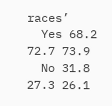races’
  Yes 68.2 72.7 73.9
  No 31.8 27.3 26.1